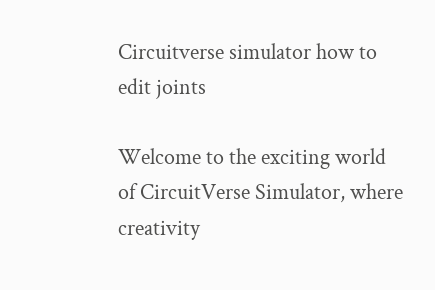Circuitverse simulator how to edit joints

Welcome to the exciting world of CircuitVerse Simulator, where creativity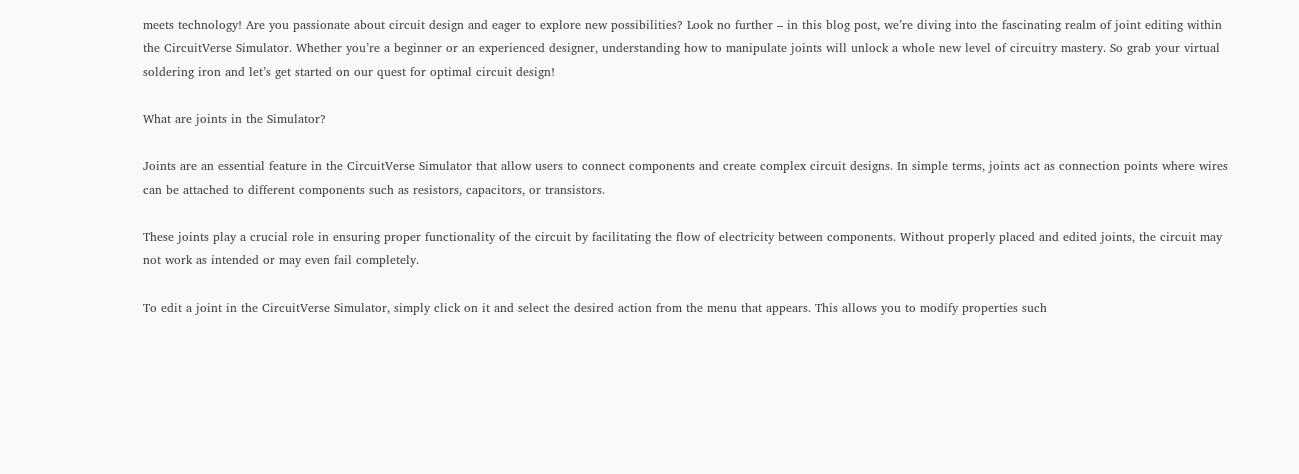meets technology! Are you passionate about circuit design and eager to explore new possibilities? Look no further – in this blog post, we’re diving into the fascinating realm of joint editing within the CircuitVerse Simulator. Whether you’re a beginner or an experienced designer, understanding how to manipulate joints will unlock a whole new level of circuitry mastery. So grab your virtual soldering iron and let’s get started on our quest for optimal circuit design!

What are joints in the Simulator?

Joints are an essential feature in the CircuitVerse Simulator that allow users to connect components and create complex circuit designs. In simple terms, joints act as connection points where wires can be attached to different components such as resistors, capacitors, or transistors.

These joints play a crucial role in ensuring proper functionality of the circuit by facilitating the flow of electricity between components. Without properly placed and edited joints, the circuit may not work as intended or may even fail completely.

To edit a joint in the CircuitVerse Simulator, simply click on it and select the desired action from the menu that appears. This allows you to modify properties such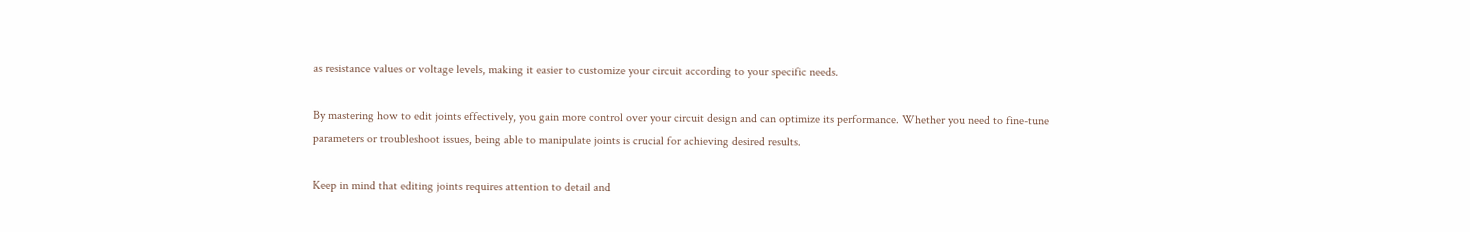as resistance values or voltage levels, making it easier to customize your circuit according to your specific needs.

By mastering how to edit joints effectively, you gain more control over your circuit design and can optimize its performance. Whether you need to fine-tune parameters or troubleshoot issues, being able to manipulate joints is crucial for achieving desired results.

Keep in mind that editing joints requires attention to detail and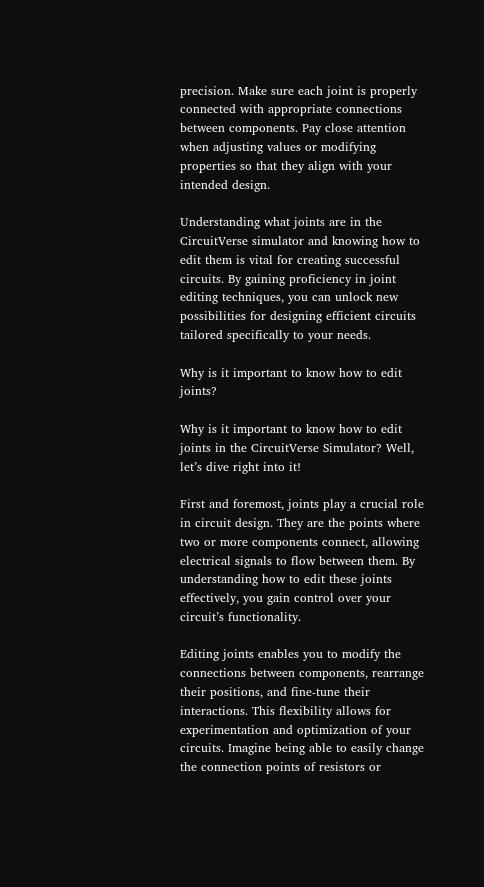precision. Make sure each joint is properly connected with appropriate connections between components. Pay close attention when adjusting values or modifying properties so that they align with your intended design.

Understanding what joints are in the CircuitVerse simulator and knowing how to edit them is vital for creating successful circuits. By gaining proficiency in joint editing techniques, you can unlock new possibilities for designing efficient circuits tailored specifically to your needs.

Why is it important to know how to edit joints?

Why is it important to know how to edit joints in the CircuitVerse Simulator? Well, let’s dive right into it!

First and foremost, joints play a crucial role in circuit design. They are the points where two or more components connect, allowing electrical signals to flow between them. By understanding how to edit these joints effectively, you gain control over your circuit’s functionality.

Editing joints enables you to modify the connections between components, rearrange their positions, and fine-tune their interactions. This flexibility allows for experimentation and optimization of your circuits. Imagine being able to easily change the connection points of resistors or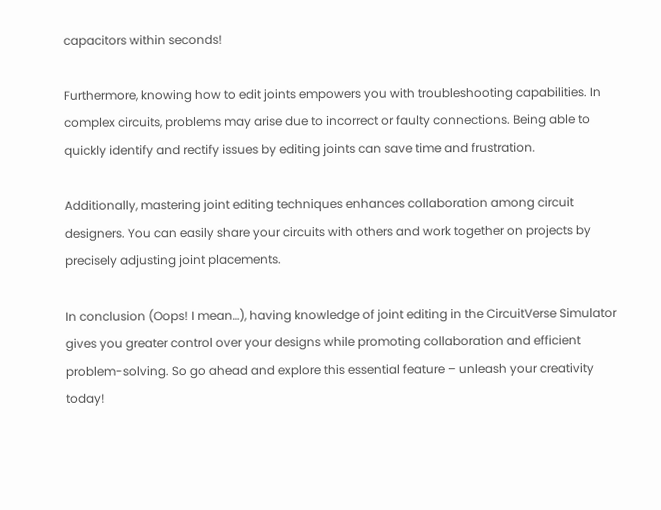capacitors within seconds!

Furthermore, knowing how to edit joints empowers you with troubleshooting capabilities. In complex circuits, problems may arise due to incorrect or faulty connections. Being able to quickly identify and rectify issues by editing joints can save time and frustration.

Additionally, mastering joint editing techniques enhances collaboration among circuit designers. You can easily share your circuits with others and work together on projects by precisely adjusting joint placements.

In conclusion (Oops! I mean…), having knowledge of joint editing in the CircuitVerse Simulator gives you greater control over your designs while promoting collaboration and efficient problem-solving. So go ahead and explore this essential feature – unleash your creativity today!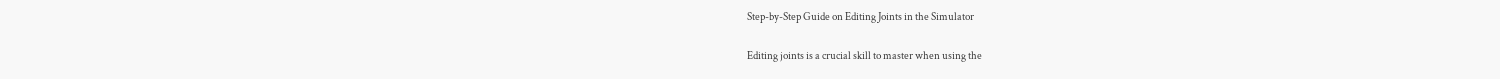Step-by-Step Guide on Editing Joints in the Simulator

Editing joints is a crucial skill to master when using the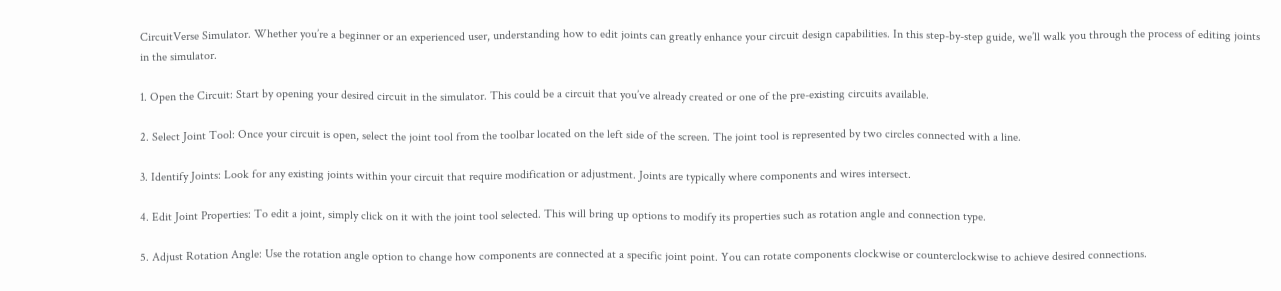CircuitVerse Simulator. Whether you’re a beginner or an experienced user, understanding how to edit joints can greatly enhance your circuit design capabilities. In this step-by-step guide, we’ll walk you through the process of editing joints in the simulator.

1. Open the Circuit: Start by opening your desired circuit in the simulator. This could be a circuit that you’ve already created or one of the pre-existing circuits available.

2. Select Joint Tool: Once your circuit is open, select the joint tool from the toolbar located on the left side of the screen. The joint tool is represented by two circles connected with a line.

3. Identify Joints: Look for any existing joints within your circuit that require modification or adjustment. Joints are typically where components and wires intersect.

4. Edit Joint Properties: To edit a joint, simply click on it with the joint tool selected. This will bring up options to modify its properties such as rotation angle and connection type.

5. Adjust Rotation Angle: Use the rotation angle option to change how components are connected at a specific joint point. You can rotate components clockwise or counterclockwise to achieve desired connections.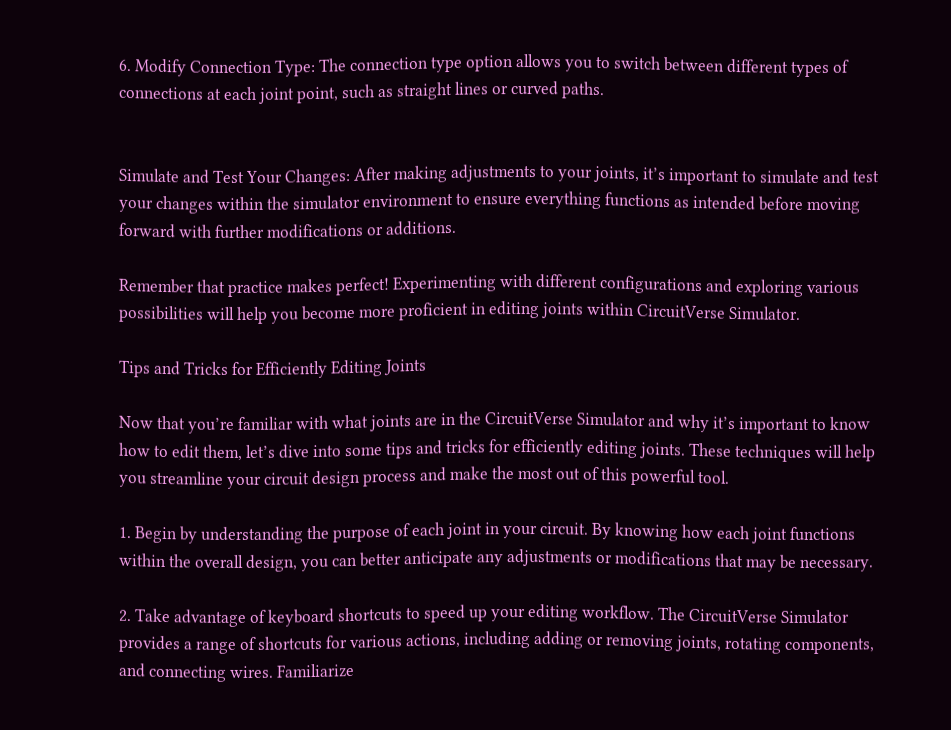6. Modify Connection Type: The connection type option allows you to switch between different types of connections at each joint point, such as straight lines or curved paths.


Simulate and Test Your Changes: After making adjustments to your joints, it’s important to simulate and test your changes within the simulator environment to ensure everything functions as intended before moving forward with further modifications or additions.

Remember that practice makes perfect! Experimenting with different configurations and exploring various possibilities will help you become more proficient in editing joints within CircuitVerse Simulator.

Tips and Tricks for Efficiently Editing Joints

Now that you’re familiar with what joints are in the CircuitVerse Simulator and why it’s important to know how to edit them, let’s dive into some tips and tricks for efficiently editing joints. These techniques will help you streamline your circuit design process and make the most out of this powerful tool.

1. Begin by understanding the purpose of each joint in your circuit. By knowing how each joint functions within the overall design, you can better anticipate any adjustments or modifications that may be necessary.

2. Take advantage of keyboard shortcuts to speed up your editing workflow. The CircuitVerse Simulator provides a range of shortcuts for various actions, including adding or removing joints, rotating components, and connecting wires. Familiarize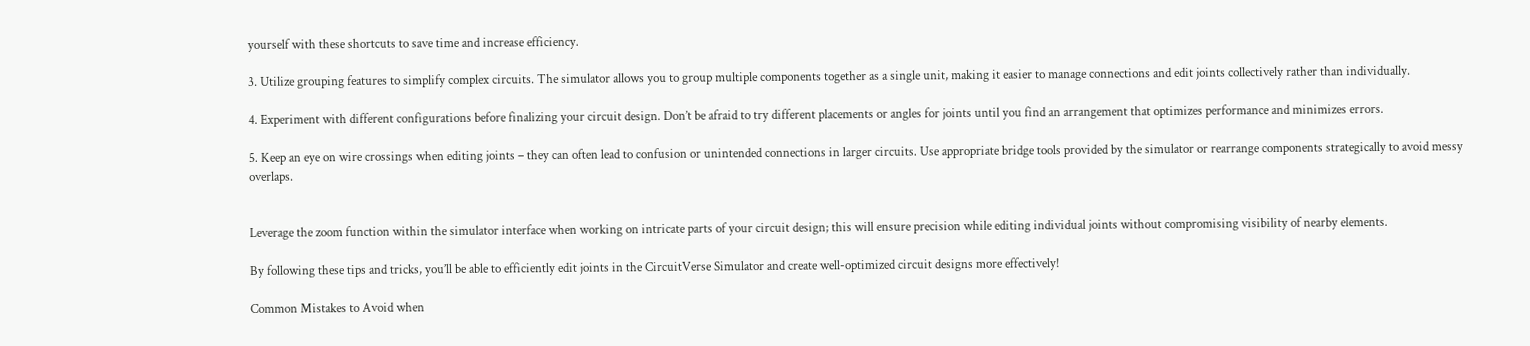yourself with these shortcuts to save time and increase efficiency.

3. Utilize grouping features to simplify complex circuits. The simulator allows you to group multiple components together as a single unit, making it easier to manage connections and edit joints collectively rather than individually.

4. Experiment with different configurations before finalizing your circuit design. Don’t be afraid to try different placements or angles for joints until you find an arrangement that optimizes performance and minimizes errors.

5. Keep an eye on wire crossings when editing joints – they can often lead to confusion or unintended connections in larger circuits. Use appropriate bridge tools provided by the simulator or rearrange components strategically to avoid messy overlaps.


Leverage the zoom function within the simulator interface when working on intricate parts of your circuit design; this will ensure precision while editing individual joints without compromising visibility of nearby elements.

By following these tips and tricks, you’ll be able to efficiently edit joints in the CircuitVerse Simulator and create well-optimized circuit designs more effectively!

Common Mistakes to Avoid when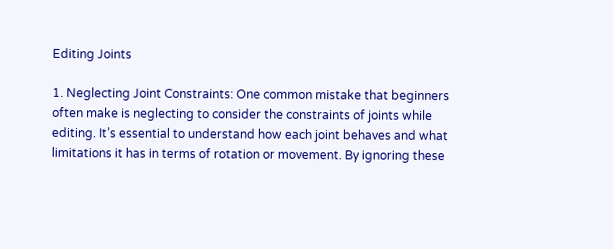Editing Joints

1. Neglecting Joint Constraints: One common mistake that beginners often make is neglecting to consider the constraints of joints while editing. It’s essential to understand how each joint behaves and what limitations it has in terms of rotation or movement. By ignoring these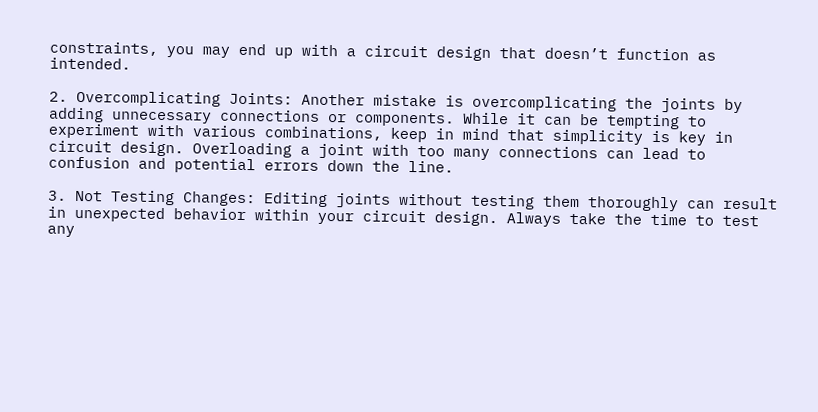constraints, you may end up with a circuit design that doesn’t function as intended.

2. Overcomplicating Joints: Another mistake is overcomplicating the joints by adding unnecessary connections or components. While it can be tempting to experiment with various combinations, keep in mind that simplicity is key in circuit design. Overloading a joint with too many connections can lead to confusion and potential errors down the line.

3. Not Testing Changes: Editing joints without testing them thoroughly can result in unexpected behavior within your circuit design. Always take the time to test any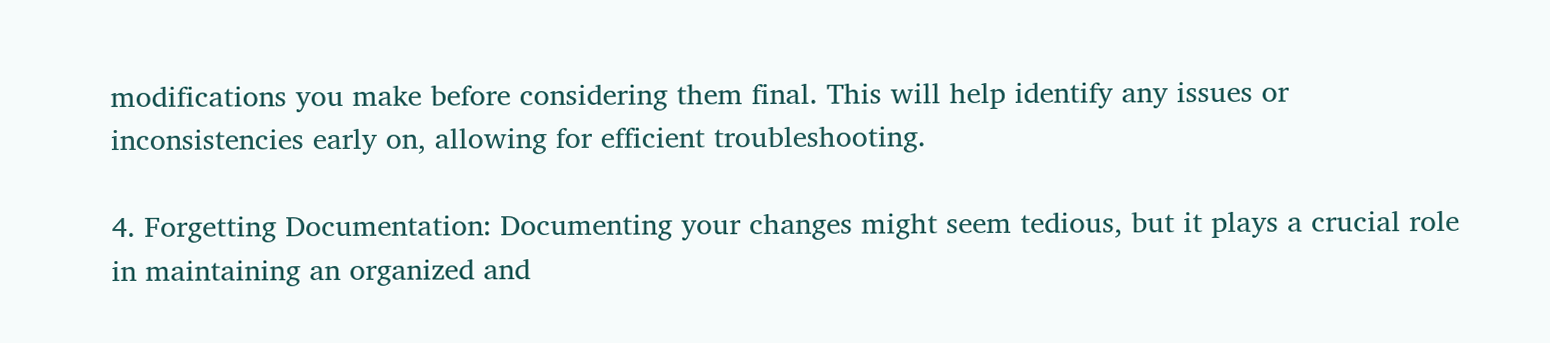modifications you make before considering them final. This will help identify any issues or inconsistencies early on, allowing for efficient troubleshooting.

4. Forgetting Documentation: Documenting your changes might seem tedious, but it plays a crucial role in maintaining an organized and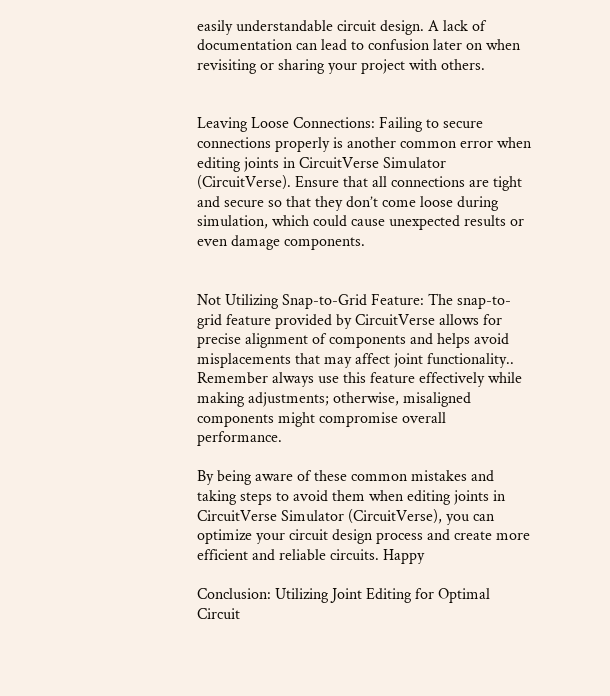easily understandable circuit design. A lack of documentation can lead to confusion later on when revisiting or sharing your project with others.


Leaving Loose Connections: Failing to secure connections properly is another common error when editing joints in CircuitVerse Simulator (CircuitVerse). Ensure that all connections are tight and secure so that they don’t come loose during simulation, which could cause unexpected results or even damage components.


Not Utilizing Snap-to-Grid Feature: The snap-to-grid feature provided by CircuitVerse allows for precise alignment of components and helps avoid misplacements that may affect joint functionality.. Remember always use this feature effectively while making adjustments; otherwise, misaligned components might compromise overall performance.

By being aware of these common mistakes and taking steps to avoid them when editing joints in CircuitVerse Simulator (CircuitVerse), you can optimize your circuit design process and create more efficient and reliable circuits. Happy

Conclusion: Utilizing Joint Editing for Optimal Circuit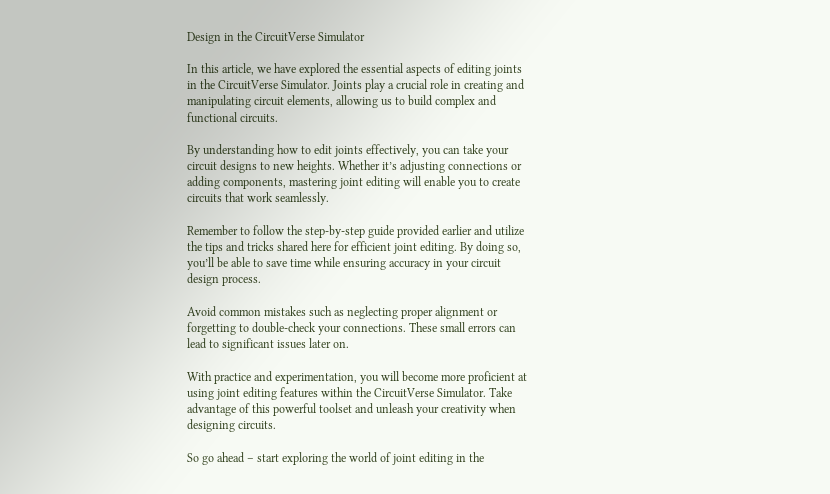Design in the CircuitVerse Simulator

In this article, we have explored the essential aspects of editing joints in the CircuitVerse Simulator. Joints play a crucial role in creating and manipulating circuit elements, allowing us to build complex and functional circuits.

By understanding how to edit joints effectively, you can take your circuit designs to new heights. Whether it’s adjusting connections or adding components, mastering joint editing will enable you to create circuits that work seamlessly.

Remember to follow the step-by-step guide provided earlier and utilize the tips and tricks shared here for efficient joint editing. By doing so, you’ll be able to save time while ensuring accuracy in your circuit design process.

Avoid common mistakes such as neglecting proper alignment or forgetting to double-check your connections. These small errors can lead to significant issues later on.

With practice and experimentation, you will become more proficient at using joint editing features within the CircuitVerse Simulator. Take advantage of this powerful toolset and unleash your creativity when designing circuits.

So go ahead – start exploring the world of joint editing in the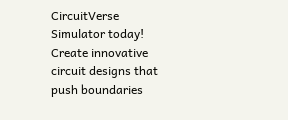CircuitVerse Simulator today! Create innovative circuit designs that push boundaries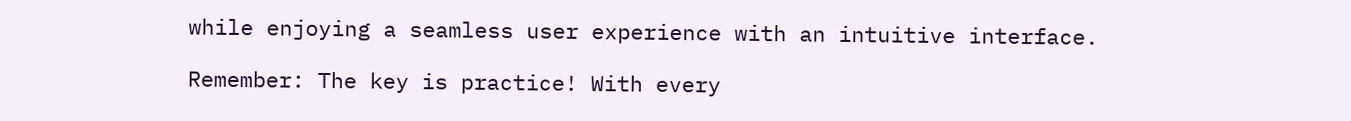while enjoying a seamless user experience with an intuitive interface.

Remember: The key is practice! With every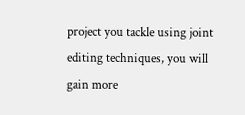project you tackle using joint editing techniques, you will gain more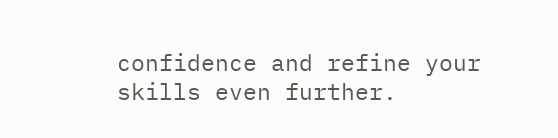confidence and refine your skills even further.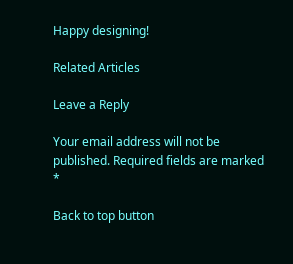Happy designing!

Related Articles

Leave a Reply

Your email address will not be published. Required fields are marked *

Back to top button